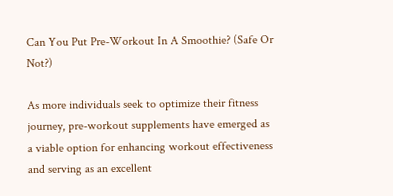Can You Put Pre-Workout In A Smoothie? (Safe Or Not?)

As more individuals seek to optimize their fitness journey, pre-workout supplements have emerged as a viable option for enhancing workout effectiveness and serving as an excellent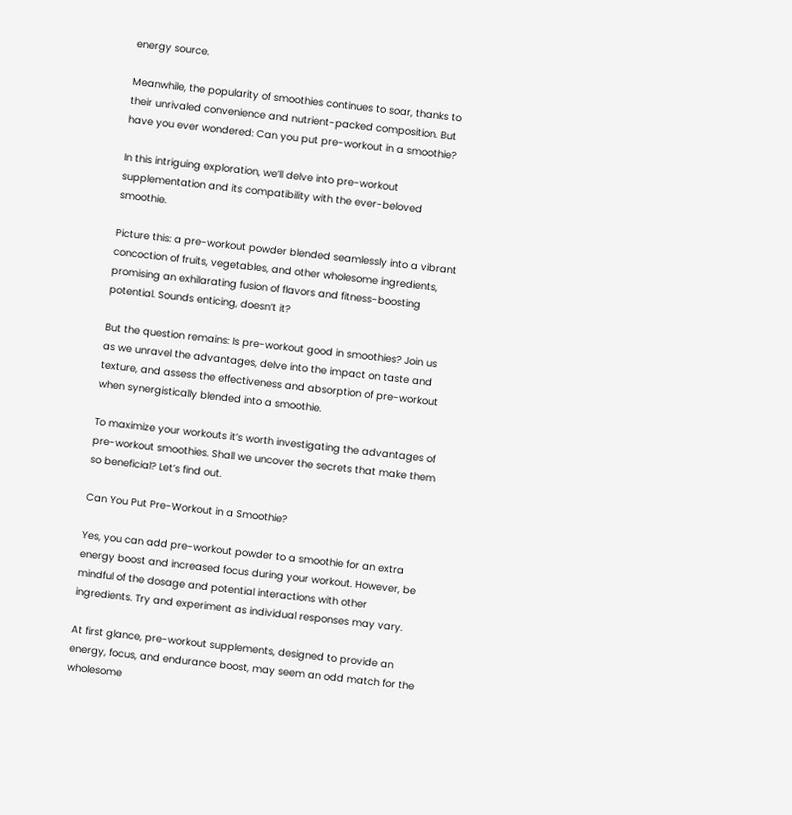energy source.

Meanwhile, the popularity of smoothies continues to soar, thanks to their unrivaled convenience and nutrient-packed composition. But have you ever wondered: Can you put pre-workout in a smoothie?

In this intriguing exploration, we’ll delve into pre-workout supplementation and its compatibility with the ever-beloved smoothie.

Picture this: a pre-workout powder blended seamlessly into a vibrant concoction of fruits, vegetables, and other wholesome ingredients, promising an exhilarating fusion of flavors and fitness-boosting potential. Sounds enticing, doesn’t it?

But the question remains: Is pre-workout good in smoothies? Join us as we unravel the advantages, delve into the impact on taste and texture, and assess the effectiveness and absorption of pre-workout when synergistically blended into a smoothie.

To maximize your workouts it’s worth investigating the advantages of pre-workout smoothies. Shall we uncover the secrets that make them so beneficial? Let’s find out.

Can You Put Pre-Workout in a Smoothie?

Yes, you can add pre-workout powder to a smoothie for an extra energy boost and increased focus during your workout. However, be mindful of the dosage and potential interactions with other ingredients. Try and experiment as individual responses may vary.

At first glance, pre-workout supplements, designed to provide an energy, focus, and endurance boost, may seem an odd match for the wholesome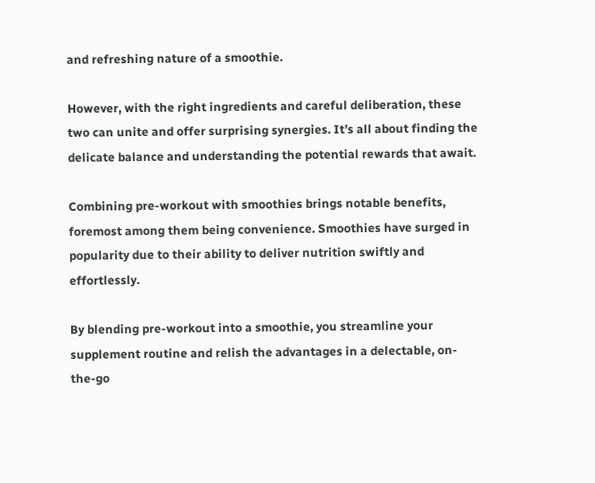and refreshing nature of a smoothie.

However, with the right ingredients and careful deliberation, these two can unite and offer surprising synergies. It’s all about finding the delicate balance and understanding the potential rewards that await.

Combining pre-workout with smoothies brings notable benefits, foremost among them being convenience. Smoothies have surged in popularity due to their ability to deliver nutrition swiftly and effortlessly.

By blending pre-workout into a smoothie, you streamline your supplement routine and relish the advantages in a delectable, on-the-go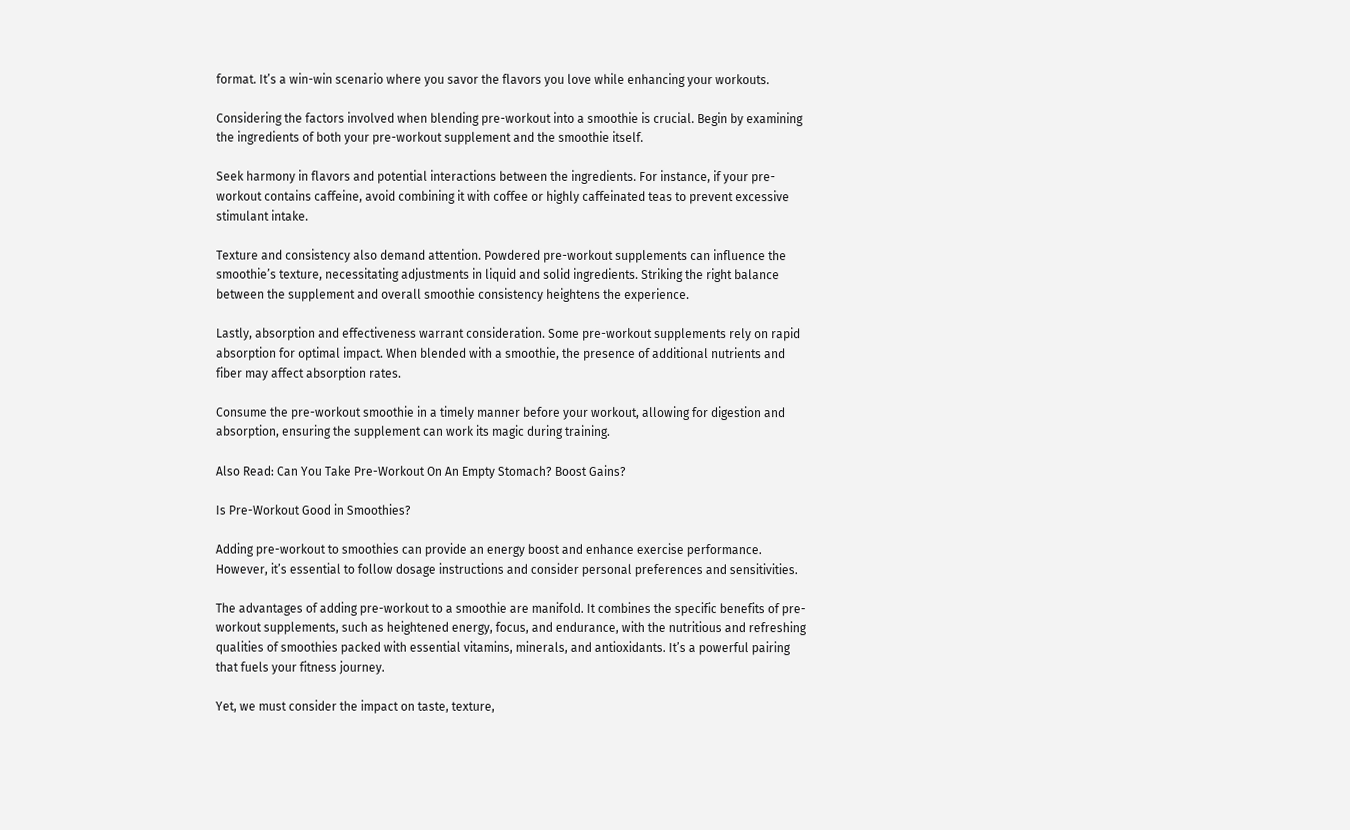format. It’s a win-win scenario where you savor the flavors you love while enhancing your workouts.

Considering the factors involved when blending pre-workout into a smoothie is crucial. Begin by examining the ingredients of both your pre-workout supplement and the smoothie itself.

Seek harmony in flavors and potential interactions between the ingredients. For instance, if your pre-workout contains caffeine, avoid combining it with coffee or highly caffeinated teas to prevent excessive stimulant intake.

Texture and consistency also demand attention. Powdered pre-workout supplements can influence the smoothie’s texture, necessitating adjustments in liquid and solid ingredients. Striking the right balance between the supplement and overall smoothie consistency heightens the experience.

Lastly, absorption and effectiveness warrant consideration. Some pre-workout supplements rely on rapid absorption for optimal impact. When blended with a smoothie, the presence of additional nutrients and fiber may affect absorption rates.

Consume the pre-workout smoothie in a timely manner before your workout, allowing for digestion and absorption, ensuring the supplement can work its magic during training.

Also Read: Can You Take Pre-Workout On An Empty Stomach? Boost Gains?

Is Pre-Workout Good in Smoothies?

Adding pre-workout to smoothies can provide an energy boost and enhance exercise performance. However, it’s essential to follow dosage instructions and consider personal preferences and sensitivities.

The advantages of adding pre-workout to a smoothie are manifold. It combines the specific benefits of pre-workout supplements, such as heightened energy, focus, and endurance, with the nutritious and refreshing qualities of smoothies packed with essential vitamins, minerals, and antioxidants. It’s a powerful pairing that fuels your fitness journey.

Yet, we must consider the impact on taste, texture,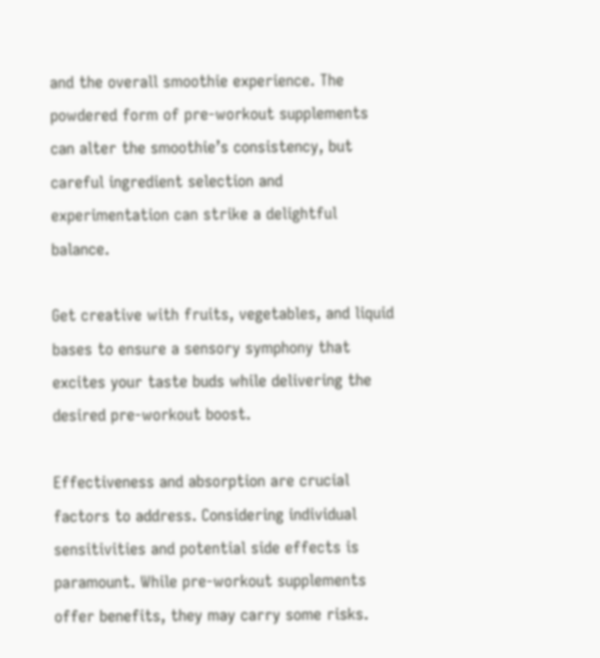and the overall smoothie experience. The powdered form of pre-workout supplements can alter the smoothie’s consistency, but careful ingredient selection and experimentation can strike a delightful balance.

Get creative with fruits, vegetables, and liquid bases to ensure a sensory symphony that excites your taste buds while delivering the desired pre-workout boost.

Effectiveness and absorption are crucial factors to address. Considering individual sensitivities and potential side effects is paramount. While pre-workout supplements offer benefits, they may carry some risks.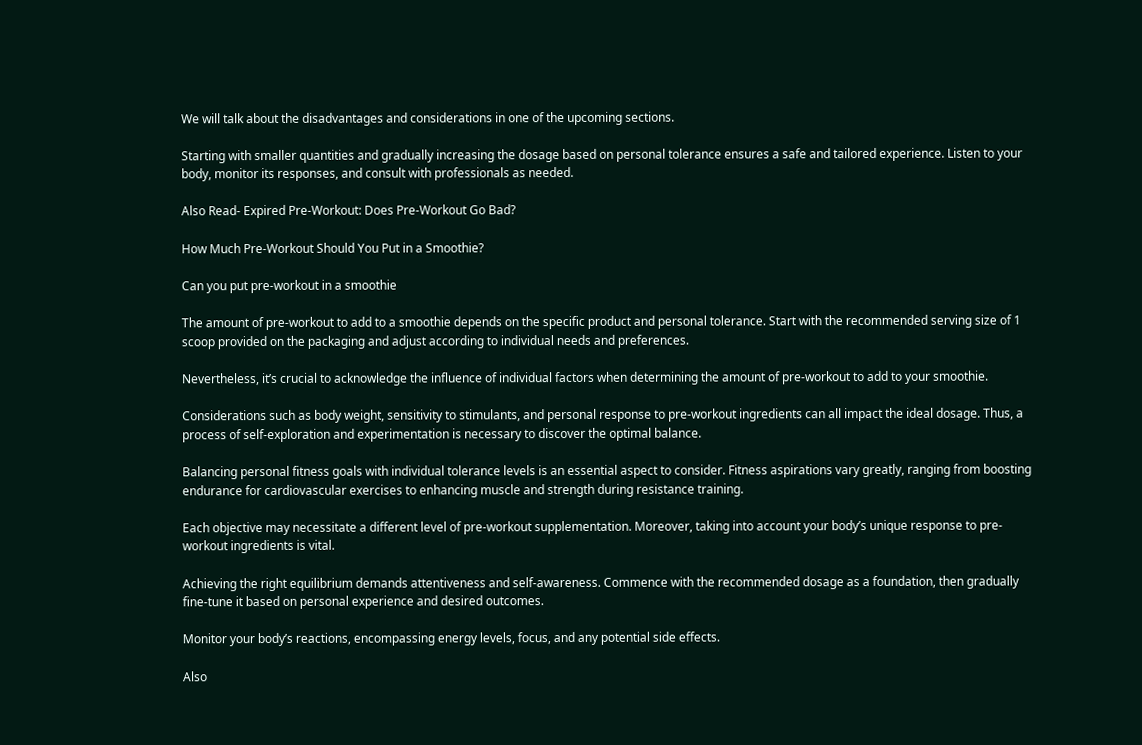We will talk about the disadvantages and considerations in one of the upcoming sections.

Starting with smaller quantities and gradually increasing the dosage based on personal tolerance ensures a safe and tailored experience. Listen to your body, monitor its responses, and consult with professionals as needed.

Also Read- Expired Pre-Workout: Does Pre-Workout Go Bad?

How Much Pre-Workout Should You Put in a Smoothie?

Can you put pre-workout in a smoothie

The amount of pre-workout to add to a smoothie depends on the specific product and personal tolerance. Start with the recommended serving size of 1 scoop provided on the packaging and adjust according to individual needs and preferences.

Nevertheless, it’s crucial to acknowledge the influence of individual factors when determining the amount of pre-workout to add to your smoothie.

Considerations such as body weight, sensitivity to stimulants, and personal response to pre-workout ingredients can all impact the ideal dosage. Thus, a process of self-exploration and experimentation is necessary to discover the optimal balance.

Balancing personal fitness goals with individual tolerance levels is an essential aspect to consider. Fitness aspirations vary greatly, ranging from boosting endurance for cardiovascular exercises to enhancing muscle and strength during resistance training.

Each objective may necessitate a different level of pre-workout supplementation. Moreover, taking into account your body’s unique response to pre-workout ingredients is vital.

Achieving the right equilibrium demands attentiveness and self-awareness. Commence with the recommended dosage as a foundation, then gradually fine-tune it based on personal experience and desired outcomes.

Monitor your body’s reactions, encompassing energy levels, focus, and any potential side effects.

Also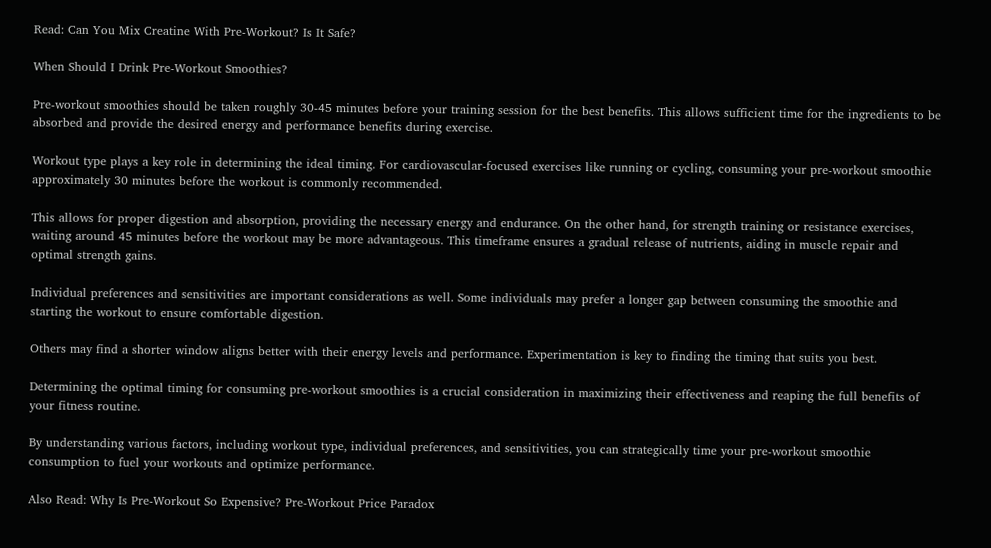Read: Can You Mix Creatine With Pre-Workout? Is It Safe?

When Should I Drink Pre-Workout Smoothies?

Pre-workout smoothies should be taken roughly 30-45 minutes before your training session for the best benefits. This allows sufficient time for the ingredients to be absorbed and provide the desired energy and performance benefits during exercise.

Workout type plays a key role in determining the ideal timing. For cardiovascular-focused exercises like running or cycling, consuming your pre-workout smoothie approximately 30 minutes before the workout is commonly recommended.

This allows for proper digestion and absorption, providing the necessary energy and endurance. On the other hand, for strength training or resistance exercises, waiting around 45 minutes before the workout may be more advantageous. This timeframe ensures a gradual release of nutrients, aiding in muscle repair and optimal strength gains.

Individual preferences and sensitivities are important considerations as well. Some individuals may prefer a longer gap between consuming the smoothie and starting the workout to ensure comfortable digestion.

Others may find a shorter window aligns better with their energy levels and performance. Experimentation is key to finding the timing that suits you best.

Determining the optimal timing for consuming pre-workout smoothies is a crucial consideration in maximizing their effectiveness and reaping the full benefits of your fitness routine.

By understanding various factors, including workout type, individual preferences, and sensitivities, you can strategically time your pre-workout smoothie consumption to fuel your workouts and optimize performance.

Also Read: Why Is Pre-Workout So Expensive? Pre-Workout Price Paradox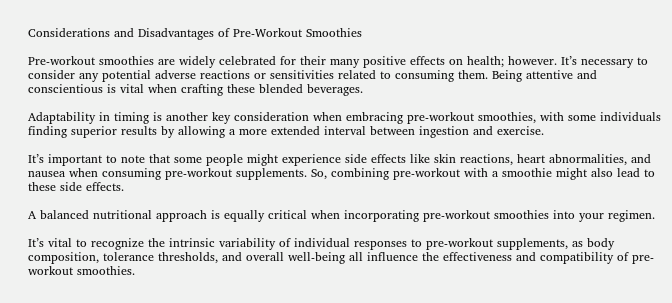Considerations and Disadvantages of Pre-Workout Smoothies

Pre-workout smoothies are widely celebrated for their many positive effects on health; however. It’s necessary to consider any potential adverse reactions or sensitivities related to consuming them. Being attentive and conscientious is vital when crafting these blended beverages.

Adaptability in timing is another key consideration when embracing pre-workout smoothies, with some individuals finding superior results by allowing a more extended interval between ingestion and exercise.

It’s important to note that some people might experience side effects like skin reactions, heart abnormalities, and nausea when consuming pre-workout supplements. So, combining pre-workout with a smoothie might also lead to these side effects.

A balanced nutritional approach is equally critical when incorporating pre-workout smoothies into your regimen.

It’s vital to recognize the intrinsic variability of individual responses to pre-workout supplements, as body composition, tolerance thresholds, and overall well-being all influence the effectiveness and compatibility of pre-workout smoothies.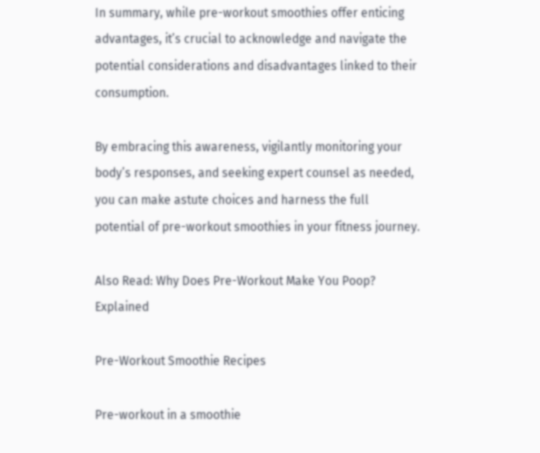In summary, while pre-workout smoothies offer enticing advantages, it’s crucial to acknowledge and navigate the potential considerations and disadvantages linked to their consumption.

By embracing this awareness, vigilantly monitoring your body’s responses, and seeking expert counsel as needed, you can make astute choices and harness the full potential of pre-workout smoothies in your fitness journey.

Also Read: Why Does Pre-Workout Make You Poop? Explained

Pre-Workout Smoothie Recipes

Pre-workout in a smoothie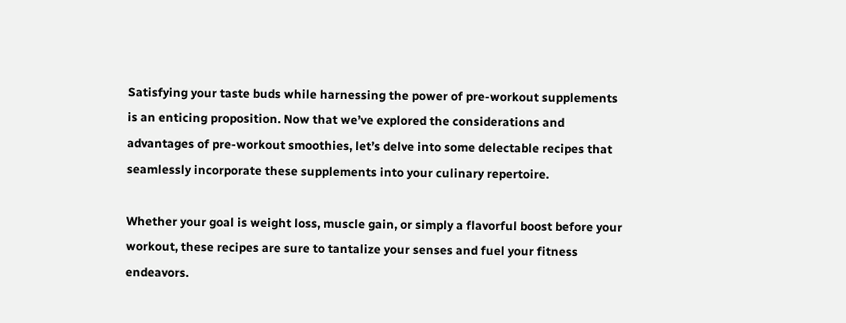Satisfying your taste buds while harnessing the power of pre-workout supplements is an enticing proposition. Now that we’ve explored the considerations and advantages of pre-workout smoothies, let’s delve into some delectable recipes that seamlessly incorporate these supplements into your culinary repertoire.

Whether your goal is weight loss, muscle gain, or simply a flavorful boost before your workout, these recipes are sure to tantalize your senses and fuel your fitness endeavors.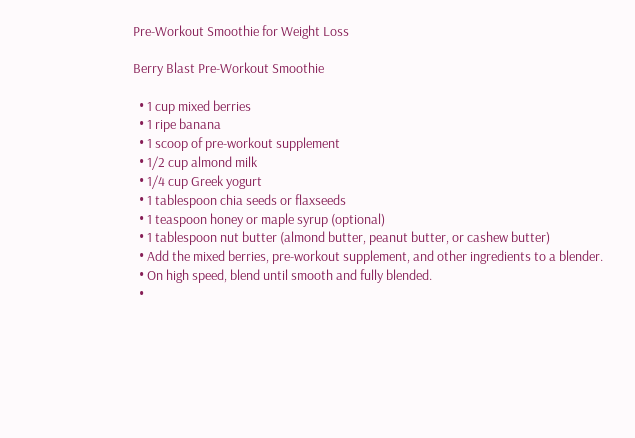Pre-Workout Smoothie for Weight Loss

Berry Blast Pre-Workout Smoothie

  • 1 cup mixed berries
  • 1 ripe banana
  • 1 scoop of pre-workout supplement
  • 1/2 cup almond milk
  • 1/4 cup Greek yogurt
  • 1 tablespoon chia seeds or flaxseeds
  • 1 teaspoon honey or maple syrup (optional)
  • 1 tablespoon nut butter (almond butter, peanut butter, or cashew butter)
  • Add the mixed berries, pre-workout supplement, and other ingredients to a blender.
  • On high speed, blend until smooth and fully blended.
  •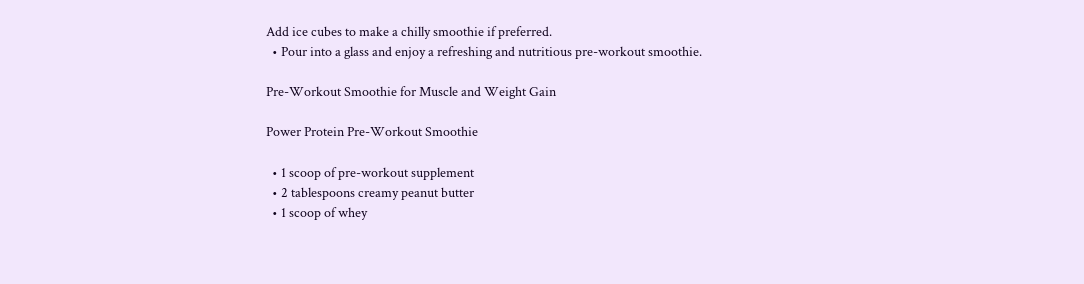Add ice cubes to make a chilly smoothie if preferred.
  • Pour into a glass and enjoy a refreshing and nutritious pre-workout smoothie.

Pre-Workout Smoothie for Muscle and Weight Gain

Power Protein Pre-Workout Smoothie

  • 1 scoop of pre-workout supplement
  • 2 tablespoons creamy peanut butter
  • 1 scoop of whey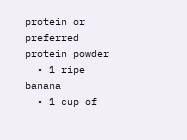protein or preferred protein powder
  • 1 ripe banana
  • 1 cup of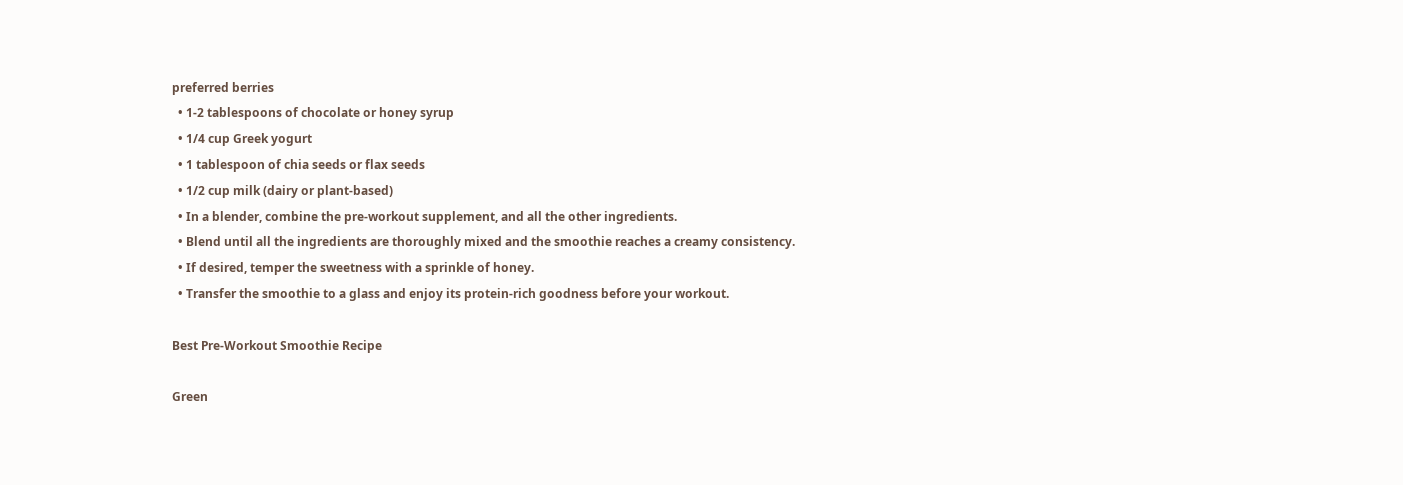preferred berries
  • 1-2 tablespoons of chocolate or honey syrup
  • 1/4 cup Greek yogurt
  • 1 tablespoon of chia seeds or flax seeds
  • 1/2 cup milk (dairy or plant-based)
  • In a blender, combine the pre-workout supplement, and all the other ingredients.
  • Blend until all the ingredients are thoroughly mixed and the smoothie reaches a creamy consistency.
  • If desired, temper the sweetness with a sprinkle of honey.
  • Transfer the smoothie to a glass and enjoy its protein-rich goodness before your workout.

Best Pre-Workout Smoothie Recipe

Green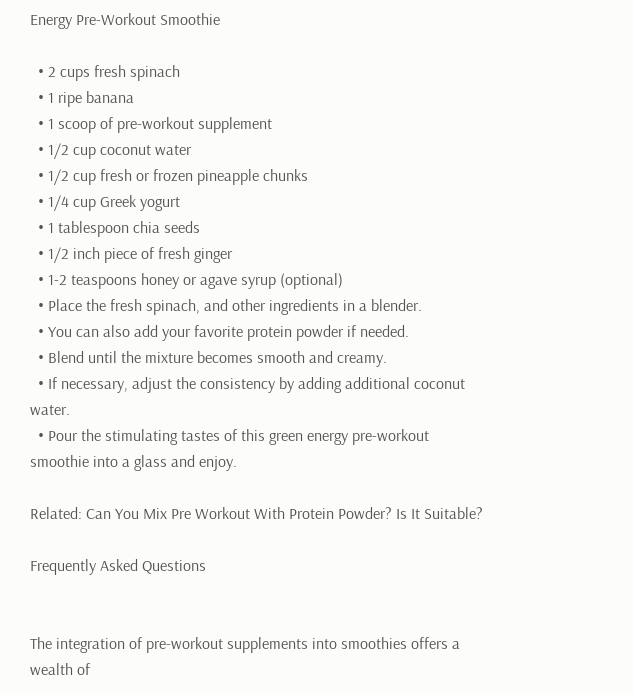Energy Pre-Workout Smoothie

  • 2 cups fresh spinach
  • 1 ripe banana
  • 1 scoop of pre-workout supplement
  • 1/2 cup coconut water
  • 1/2 cup fresh or frozen pineapple chunks
  • 1/4 cup Greek yogurt
  • 1 tablespoon chia seeds
  • 1/2 inch piece of fresh ginger
  • 1-2 teaspoons honey or agave syrup (optional)
  • Place the fresh spinach, and other ingredients in a blender.
  • You can also add your favorite protein powder if needed.
  • Blend until the mixture becomes smooth and creamy.
  • If necessary, adjust the consistency by adding additional coconut water.
  • Pour the stimulating tastes of this green energy pre-workout smoothie into a glass and enjoy.

Related: Can You Mix Pre Workout With Protein Powder? Is It Suitable?

Frequently Asked Questions


The integration of pre-workout supplements into smoothies offers a wealth of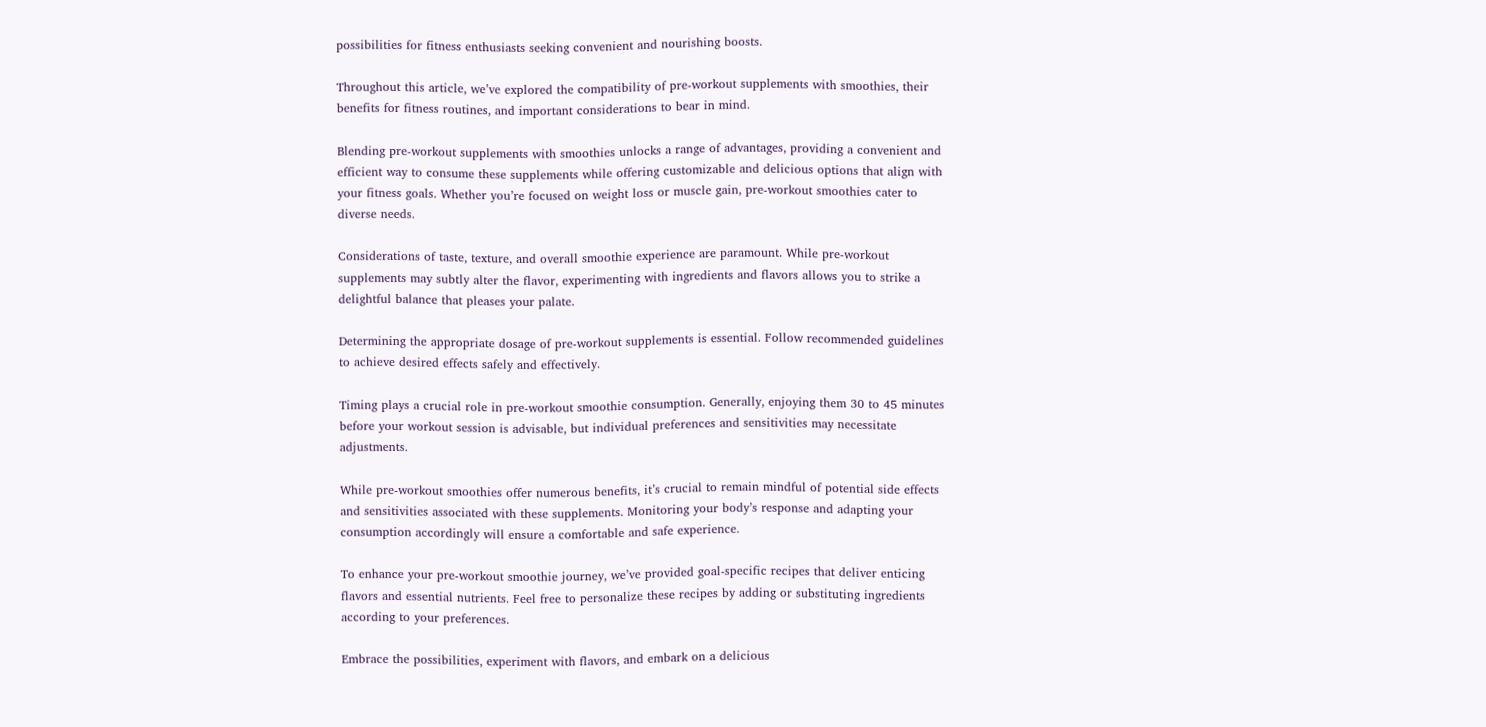possibilities for fitness enthusiasts seeking convenient and nourishing boosts.

Throughout this article, we’ve explored the compatibility of pre-workout supplements with smoothies, their benefits for fitness routines, and important considerations to bear in mind.

Blending pre-workout supplements with smoothies unlocks a range of advantages, providing a convenient and efficient way to consume these supplements while offering customizable and delicious options that align with your fitness goals. Whether you’re focused on weight loss or muscle gain, pre-workout smoothies cater to diverse needs.

Considerations of taste, texture, and overall smoothie experience are paramount. While pre-workout supplements may subtly alter the flavor, experimenting with ingredients and flavors allows you to strike a delightful balance that pleases your palate.

Determining the appropriate dosage of pre-workout supplements is essential. Follow recommended guidelines to achieve desired effects safely and effectively.

Timing plays a crucial role in pre-workout smoothie consumption. Generally, enjoying them 30 to 45 minutes before your workout session is advisable, but individual preferences and sensitivities may necessitate adjustments.

While pre-workout smoothies offer numerous benefits, it’s crucial to remain mindful of potential side effects and sensitivities associated with these supplements. Monitoring your body’s response and adapting your consumption accordingly will ensure a comfortable and safe experience.

To enhance your pre-workout smoothie journey, we’ve provided goal-specific recipes that deliver enticing flavors and essential nutrients. Feel free to personalize these recipes by adding or substituting ingredients according to your preferences.

Embrace the possibilities, experiment with flavors, and embark on a delicious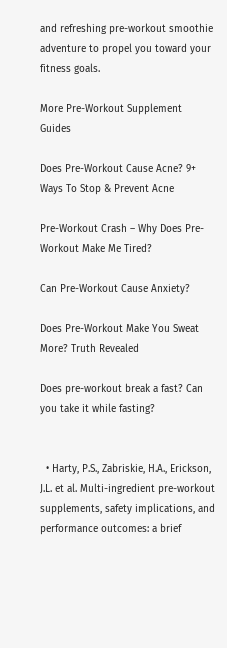and refreshing pre-workout smoothie adventure to propel you toward your fitness goals.

More Pre-Workout Supplement Guides

Does Pre-Workout Cause Acne? 9+ Ways To Stop & Prevent Acne

Pre-Workout Crash – Why Does Pre-Workout Make Me Tired?

Can Pre-Workout Cause Anxiety?

Does Pre-Workout Make You Sweat More? Truth Revealed

Does pre-workout break a fast? Can you take it while fasting?


  • Harty, P.S., Zabriskie, H.A., Erickson, J.L. et al. Multi-ingredient pre-workout supplements, safety implications, and performance outcomes: a brief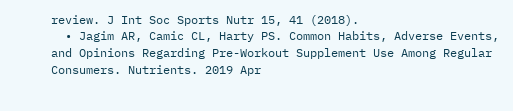review. J Int Soc Sports Nutr 15, 41 (2018).
  • Jagim AR, Camic CL, Harty PS. Common Habits, Adverse Events, and Opinions Regarding Pre-Workout Supplement Use Among Regular Consumers. Nutrients. 2019 Apr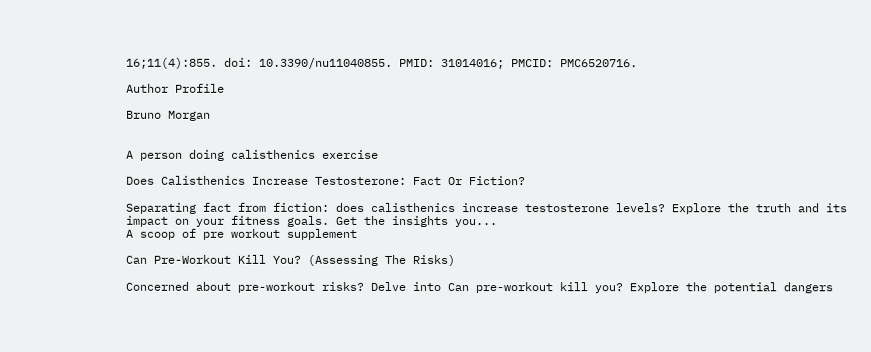16;11(4):855. doi: 10.3390/nu11040855. PMID: 31014016; PMCID: PMC6520716.

Author Profile

Bruno Morgan


A person doing calisthenics exercise

Does Calisthenics Increase Testosterone: Fact Or Fiction?

Separating fact from fiction: does calisthenics increase testosterone levels? Explore the truth and its impact on your fitness goals. Get the insights you...
A scoop of pre workout supplement

Can Pre-Workout Kill You? (Assessing The Risks)

Concerned about pre-workout risks? Delve into Can pre-workout kill you? Explore the potential dangers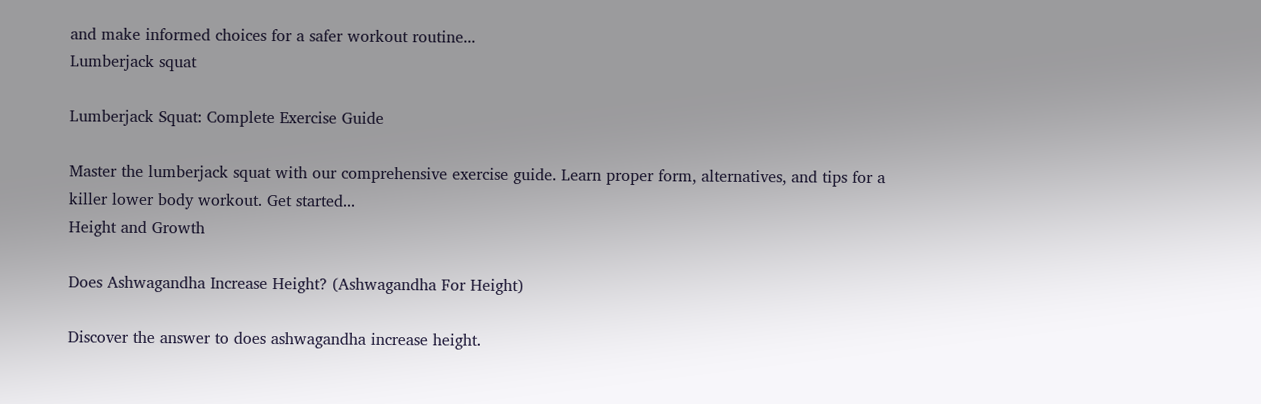and make informed choices for a safer workout routine...
Lumberjack squat

Lumberjack Squat: Complete Exercise Guide

Master the lumberjack squat with our comprehensive exercise guide. Learn proper form, alternatives, and tips for a killer lower body workout. Get started...
Height and Growth

Does Ashwagandha Increase Height? (Ashwagandha For Height)

Discover the answer to does ashwagandha increase height.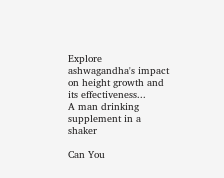Explore ashwagandha's impact on height growth and its effectiveness...
A man drinking supplement in a shaker

Can You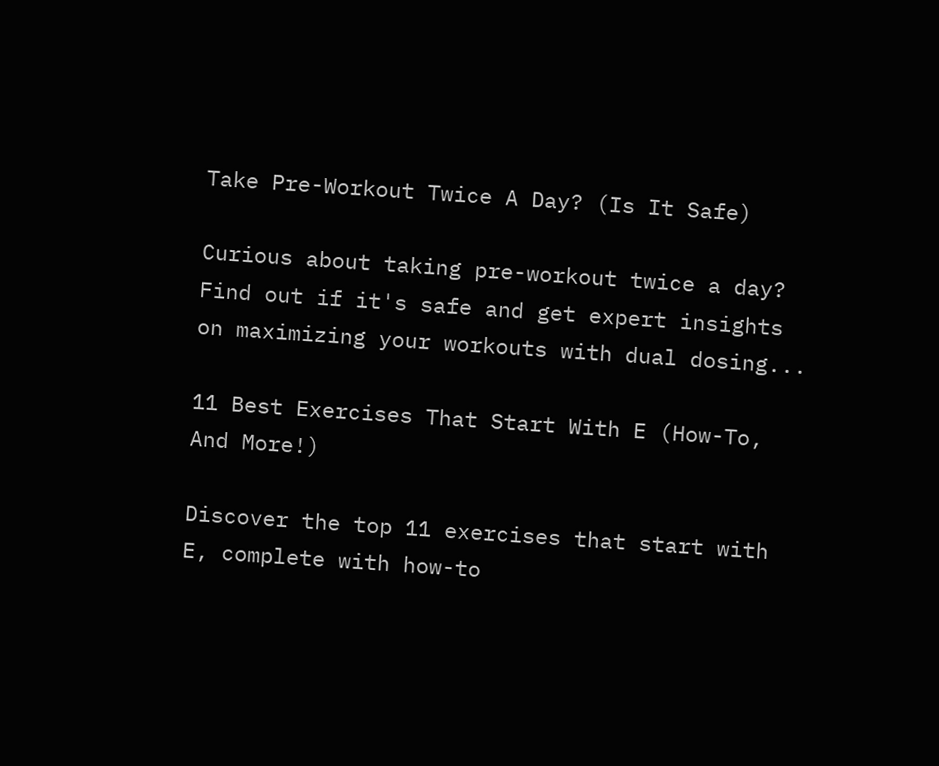Take Pre-Workout Twice A Day? (Is It Safe)

Curious about taking pre-workout twice a day? Find out if it's safe and get expert insights on maximizing your workouts with dual dosing...

11 Best Exercises That Start With E (How-To, And More!)

Discover the top 11 exercises that start with E, complete with how-to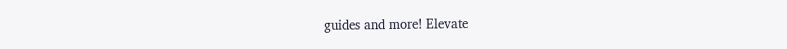guides and more! Elevate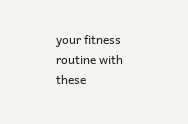your fitness routine with these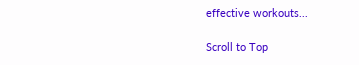effective workouts...

Scroll to Top